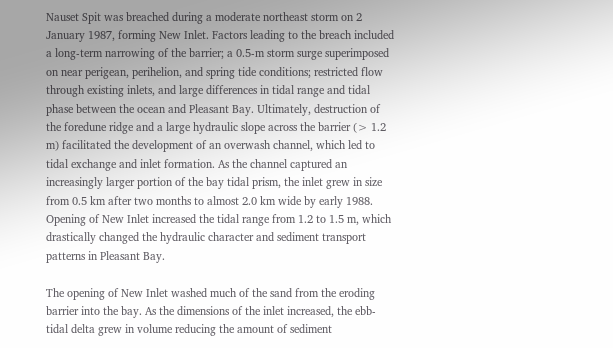Nauset Spit was breached during a moderate northeast storm on 2 January 1987, forming New Inlet. Factors leading to the breach included a long-term narrowing of the barrier; a 0.5-m storm surge superimposed on near perigean, perihelion, and spring tide conditions; restricted flow through existing inlets, and large differences in tidal range and tidal phase between the ocean and Pleasant Bay. Ultimately, destruction of the foredune ridge and a large hydraulic slope across the barrier (> 1.2 m) facilitated the development of an overwash channel, which led to tidal exchange and inlet formation. As the channel captured an increasingly larger portion of the bay tidal prism, the inlet grew in size from 0.5 km after two months to almost 2.0 km wide by early 1988. Opening of New Inlet increased the tidal range from 1.2 to 1.5 m, which drastically changed the hydraulic character and sediment transport patterns in Pleasant Bay.

The opening of New Inlet washed much of the sand from the eroding barrier into the bay. As the dimensions of the inlet increased, the ebb-tidal delta grew in volume reducing the amount of sediment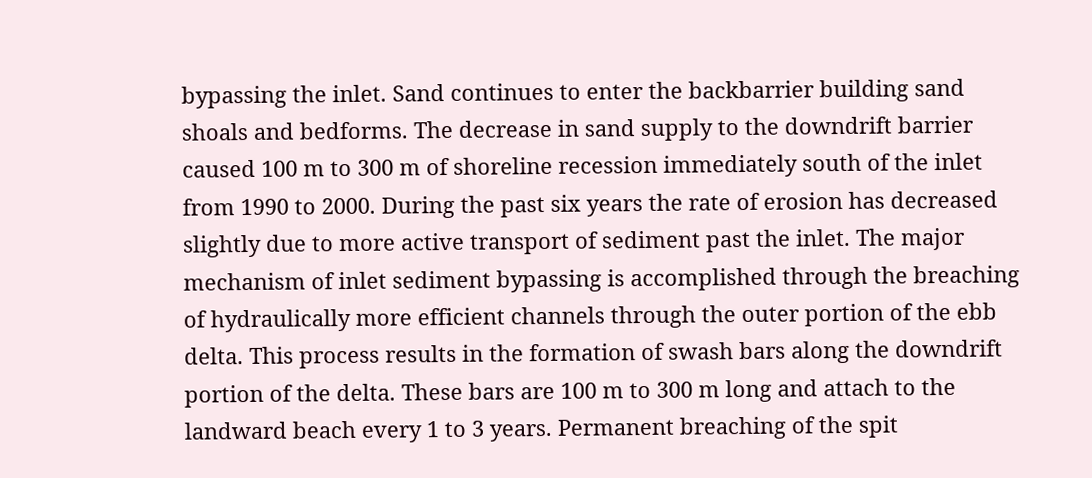bypassing the inlet. Sand continues to enter the backbarrier building sand shoals and bedforms. The decrease in sand supply to the downdrift barrier caused 100 m to 300 m of shoreline recession immediately south of the inlet from 1990 to 2000. During the past six years the rate of erosion has decreased slightly due to more active transport of sediment past the inlet. The major mechanism of inlet sediment bypassing is accomplished through the breaching of hydraulically more efficient channels through the outer portion of the ebb delta. This process results in the formation of swash bars along the downdrift portion of the delta. These bars are 100 m to 300 m long and attach to the landward beach every 1 to 3 years. Permanent breaching of the spit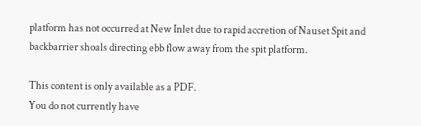platform has not occurred at New Inlet due to rapid accretion of Nauset Spit and backbarrier shoals directing ebb flow away from the spit platform.

This content is only available as a PDF.
You do not currently have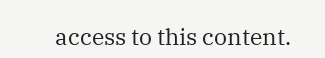access to this content.